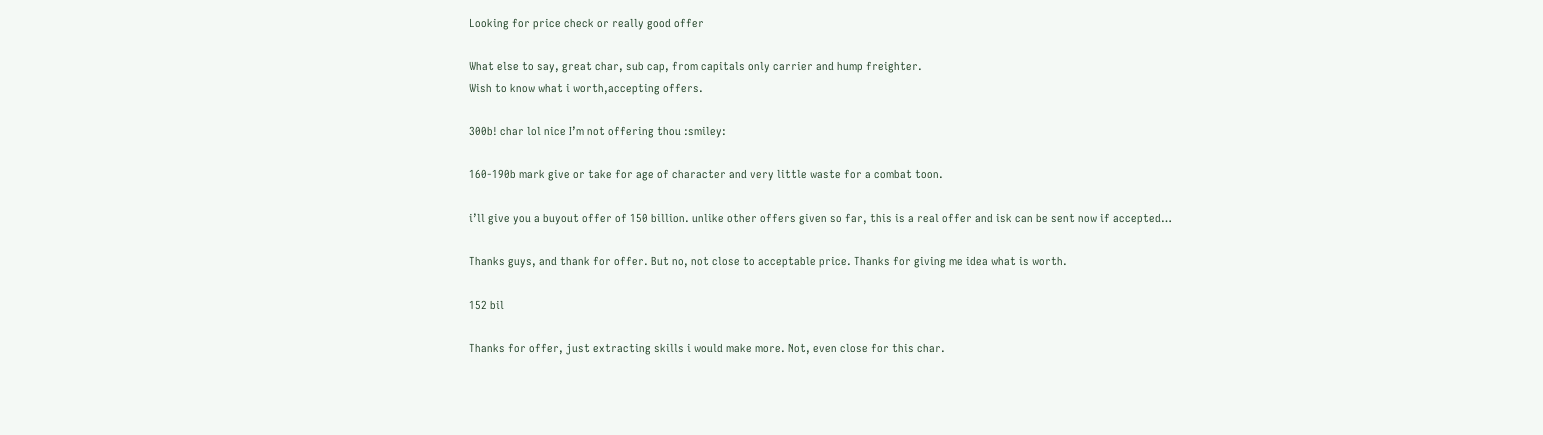Looking for price check or really good offer

What else to say, great char, sub cap, from capitals only carrier and hump freighter.
Wish to know what i worth,accepting offers.

300b! char lol nice I’m not offering thou :smiley:

160-190b mark give or take for age of character and very little waste for a combat toon.

i’ll give you a buyout offer of 150 billion. unlike other offers given so far, this is a real offer and isk can be sent now if accepted…

Thanks guys, and thank for offer. But no, not close to acceptable price. Thanks for giving me idea what is worth.

152 bil

Thanks for offer, just extracting skills i would make more. Not, even close for this char.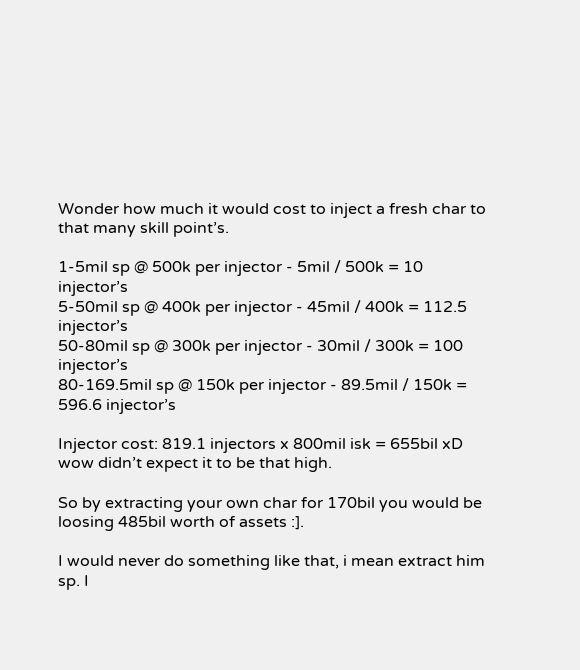Wonder how much it would cost to inject a fresh char to that many skill point’s.

1-5mil sp @ 500k per injector - 5mil / 500k = 10 injector’s
5-50mil sp @ 400k per injector - 45mil / 400k = 112.5 injector’s
50-80mil sp @ 300k per injector - 30mil / 300k = 100 injector’s
80-169.5mil sp @ 150k per injector - 89.5mil / 150k = 596.6 injector’s

Injector cost: 819.1 injectors x 800mil isk = 655bil xD wow didn’t expect it to be that high.

So by extracting your own char for 170bil you would be loosing 485bil worth of assets :].

I would never do something like that, i mean extract him sp. I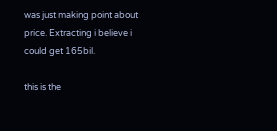was just making point about price. Extracting i believe i could get 165bil.

this is the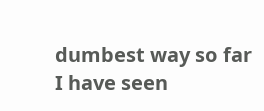dumbest way so far I have seen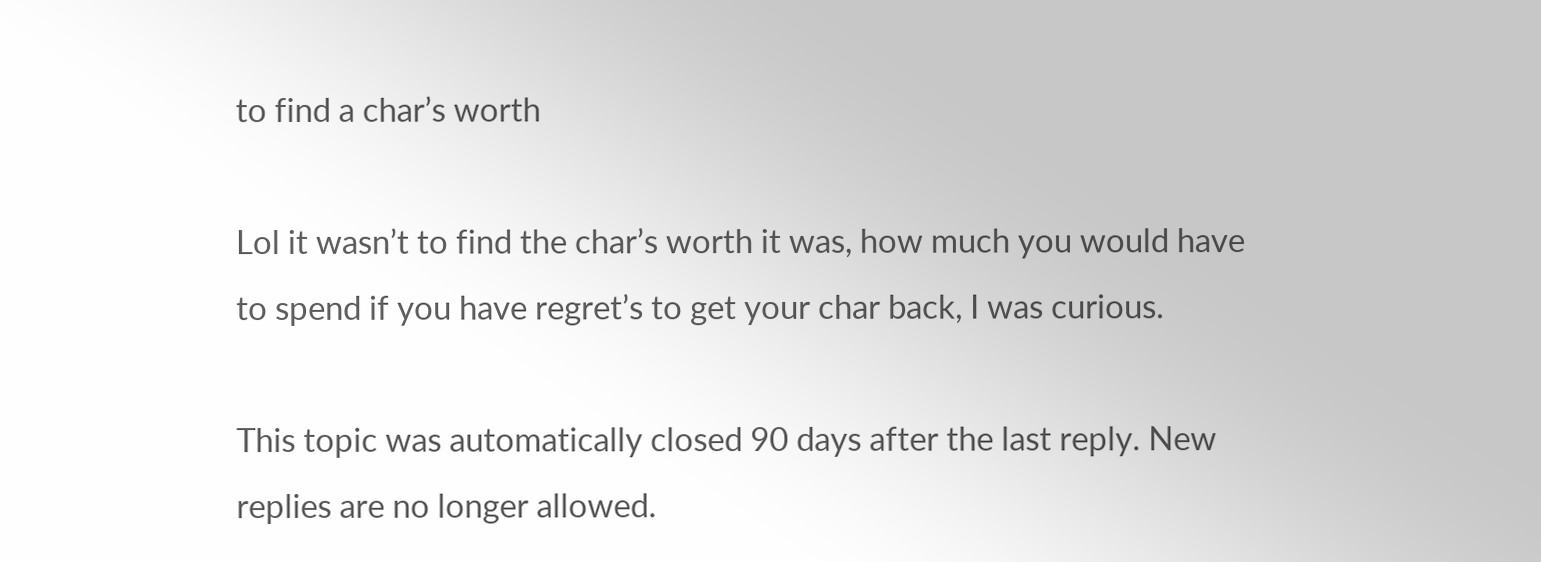to find a char’s worth

Lol it wasn’t to find the char’s worth it was, how much you would have to spend if you have regret’s to get your char back, I was curious.

This topic was automatically closed 90 days after the last reply. New replies are no longer allowed.